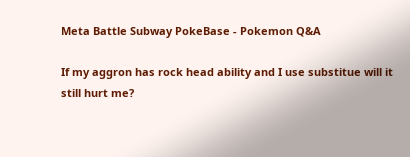Meta Battle Subway PokeBase - Pokemon Q&A

If my aggron has rock head ability and I use substitue will it still hurt me?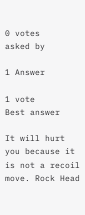0 votes
asked by

1 Answer

1 vote
Best answer

It will hurt you because it is not a recoil move. Rock Head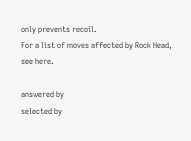only prevents recoil.
For a list of moves affected by Rock Head, see here.

answered by
selected by